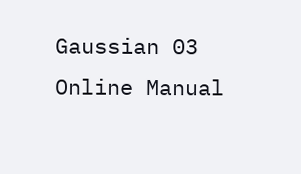Gaussian 03 Online Manual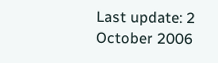Last update: 2 October 2006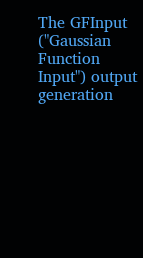The GFInput ("Gaussian Function Input") output generation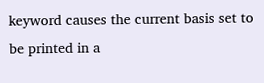keyword causes the current basis set to be printed in a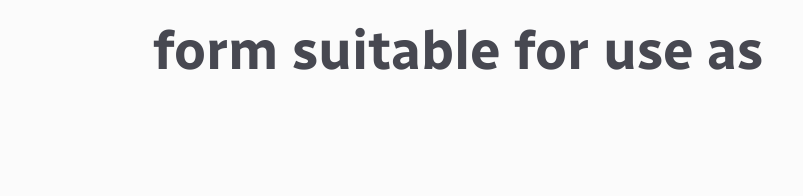form suitable for use as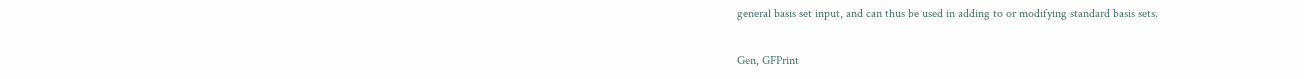general basis set input, and can thus be used in adding to or modifying standard basis sets.

Gen, GFPrint